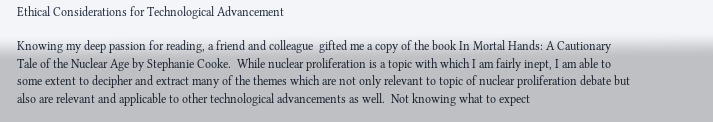Ethical Considerations for Technological Advancement

Knowing my deep passion for reading, a friend and colleague  gifted me a copy of the book In Mortal Hands: A Cautionary Tale of the Nuclear Age by Stephanie Cooke.  While nuclear proliferation is a topic with which I am fairly inept, I am able to some extent to decipher and extract many of the themes which are not only relevant to topic of nuclear proliferation debate but also are relevant and applicable to other technological advancements as well.  Not knowing what to expect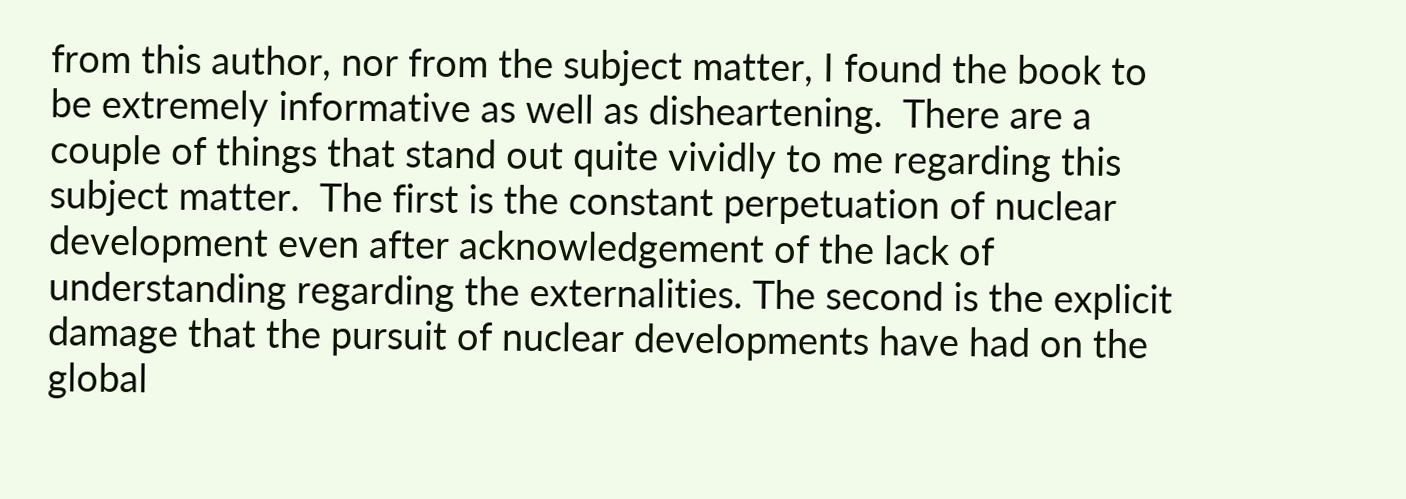from this author, nor from the subject matter, I found the book to be extremely informative as well as disheartening.  There are a couple of things that stand out quite vividly to me regarding this subject matter.  The first is the constant perpetuation of nuclear development even after acknowledgement of the lack of understanding regarding the externalities. The second is the explicit damage that the pursuit of nuclear developments have had on the global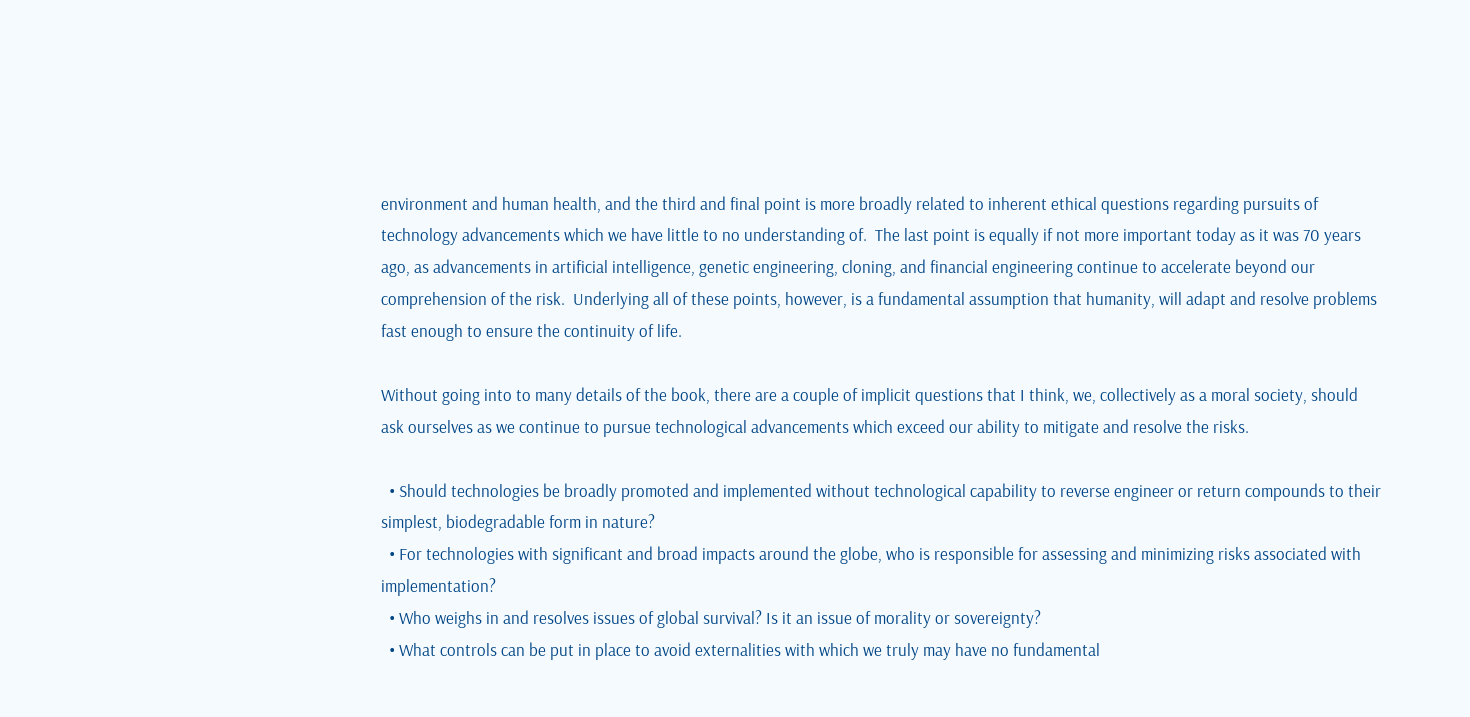environment and human health, and the third and final point is more broadly related to inherent ethical questions regarding pursuits of technology advancements which we have little to no understanding of.  The last point is equally if not more important today as it was 70 years ago, as advancements in artificial intelligence, genetic engineering, cloning, and financial engineering continue to accelerate beyond our comprehension of the risk.  Underlying all of these points, however, is a fundamental assumption that humanity, will adapt and resolve problems fast enough to ensure the continuity of life.

Without going into to many details of the book, there are a couple of implicit questions that I think, we, collectively as a moral society, should ask ourselves as we continue to pursue technological advancements which exceed our ability to mitigate and resolve the risks.

  • Should technologies be broadly promoted and implemented without technological capability to reverse engineer or return compounds to their simplest, biodegradable form in nature?
  • For technologies with significant and broad impacts around the globe, who is responsible for assessing and minimizing risks associated with implementation?
  • Who weighs in and resolves issues of global survival? Is it an issue of morality or sovereignty?
  • What controls can be put in place to avoid externalities with which we truly may have no fundamental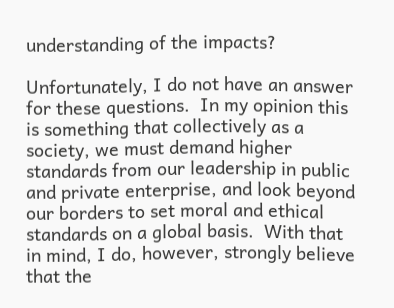understanding of the impacts?

Unfortunately, I do not have an answer for these questions.  In my opinion this is something that collectively as a society, we must demand higher standards from our leadership in public and private enterprise, and look beyond our borders to set moral and ethical standards on a global basis.  With that in mind, I do, however, strongly believe that the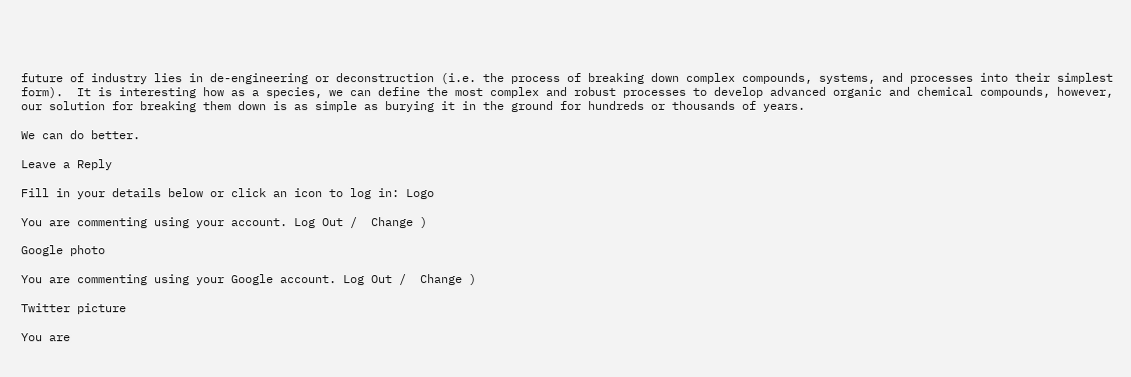future of industry lies in de-engineering or deconstruction (i.e. the process of breaking down complex compounds, systems, and processes into their simplest form).  It is interesting how as a species, we can define the most complex and robust processes to develop advanced organic and chemical compounds, however, our solution for breaking them down is as simple as burying it in the ground for hundreds or thousands of years.

We can do better.

Leave a Reply

Fill in your details below or click an icon to log in: Logo

You are commenting using your account. Log Out /  Change )

Google photo

You are commenting using your Google account. Log Out /  Change )

Twitter picture

You are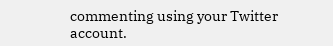commenting using your Twitter account.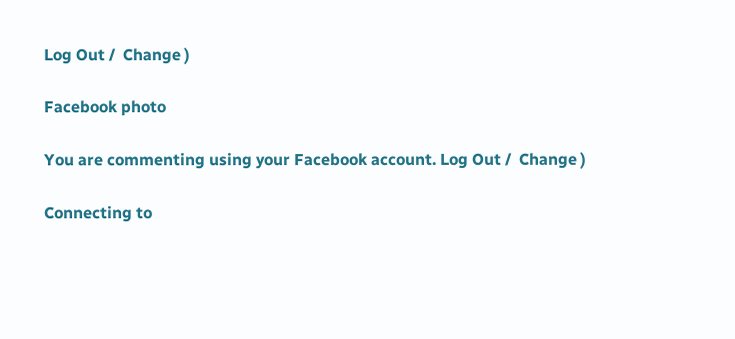Log Out /  Change )

Facebook photo

You are commenting using your Facebook account. Log Out /  Change )

Connecting to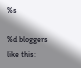%s

%d bloggers like this: